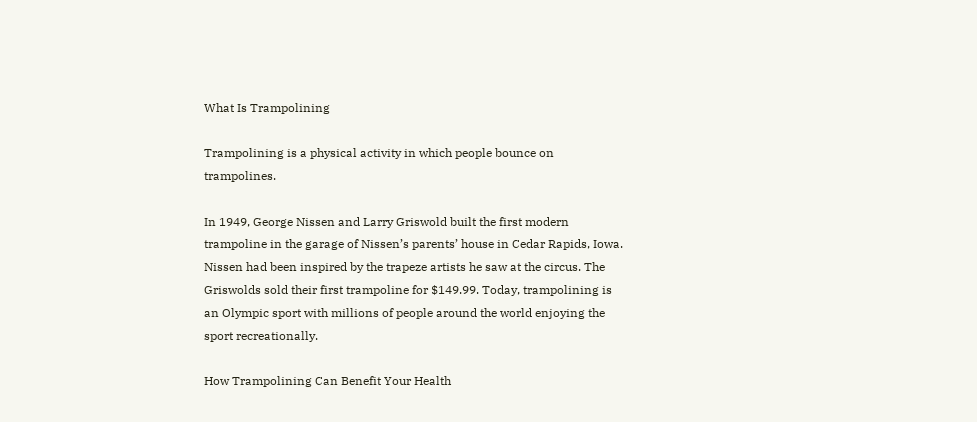What Is Trampolining

Trampolining is a physical activity in which people bounce on trampolines.

In 1949, George Nissen and Larry Griswold built the first modern trampoline in the garage of Nissen’s parents’ house in Cedar Rapids, Iowa. Nissen had been inspired by the trapeze artists he saw at the circus. The Griswolds sold their first trampoline for $149.99. Today, trampolining is an Olympic sport with millions of people around the world enjoying the sport recreationally.

How Trampolining Can Benefit Your Health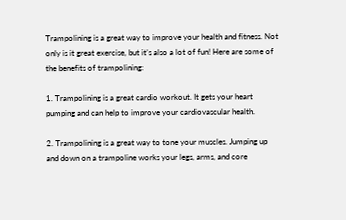Trampolining is a great way to improve your health and fitness. Not only is it great exercise, but it’s also a lot of fun! Here are some of the benefits of trampolining:

1. Trampolining is a great cardio workout. It gets your heart pumping and can help to improve your cardiovascular health.

2. Trampolining is a great way to tone your muscles. Jumping up and down on a trampoline works your legs, arms, and core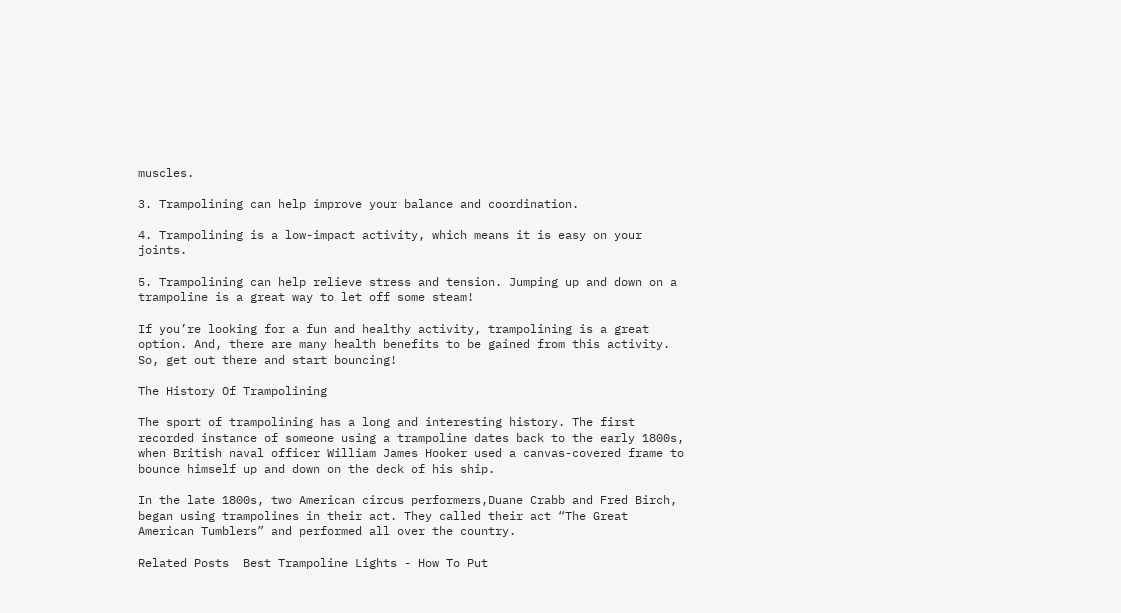muscles.

3. Trampolining can help improve your balance and coordination.

4. Trampolining is a low-impact activity, which means it is easy on your joints.

5. Trampolining can help relieve stress and tension. Jumping up and down on a trampoline is a great way to let off some steam!

If you’re looking for a fun and healthy activity, trampolining is a great option. And, there are many health benefits to be gained from this activity. So, get out there and start bouncing!

The History Of Trampolining

The sport of trampolining has a long and interesting history. The first recorded instance of someone using a trampoline dates back to the early 1800s, when British naval officer William James Hooker used a canvas-covered frame to bounce himself up and down on the deck of his ship.

In the late 1800s, two American circus performers,Duane Crabb and Fred Birch, began using trampolines in their act. They called their act “The Great American Tumblers” and performed all over the country.

Related Posts  Best Trampoline Lights - How To Put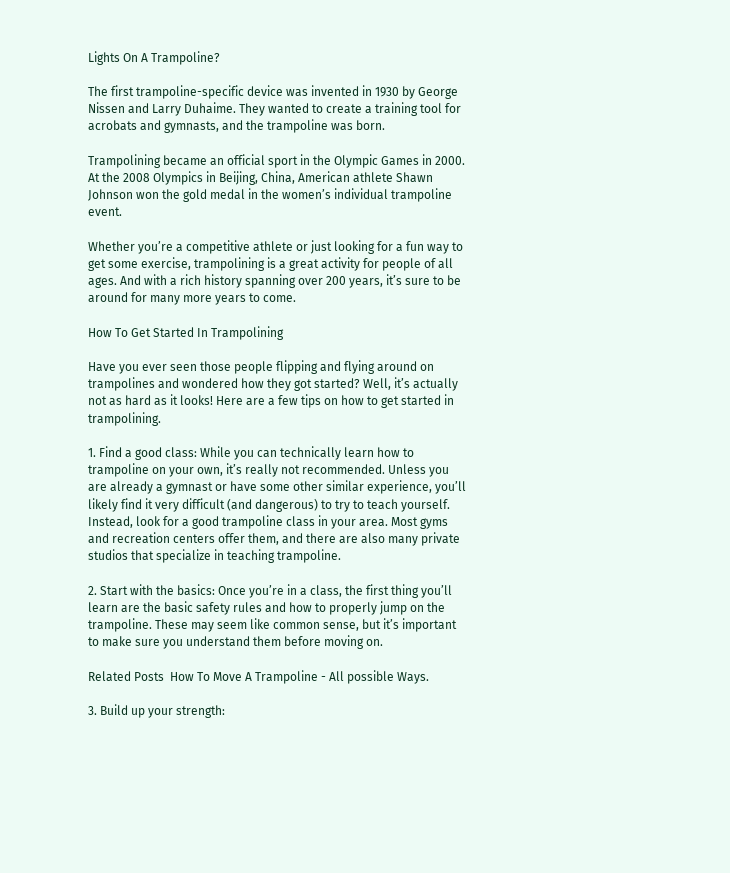Lights On A Trampoline?

The first trampoline-specific device was invented in 1930 by George Nissen and Larry Duhaime. They wanted to create a training tool for acrobats and gymnasts, and the trampoline was born.

Trampolining became an official sport in the Olympic Games in 2000. At the 2008 Olympics in Beijing, China, American athlete Shawn Johnson won the gold medal in the women’s individual trampoline event.

Whether you’re a competitive athlete or just looking for a fun way to get some exercise, trampolining is a great activity for people of all ages. And with a rich history spanning over 200 years, it’s sure to be around for many more years to come.

How To Get Started In Trampolining

Have you ever seen those people flipping and flying around on trampolines and wondered how they got started? Well, it’s actually not as hard as it looks! Here are a few tips on how to get started in trampolining.

1. Find a good class: While you can technically learn how to trampoline on your own, it’s really not recommended. Unless you are already a gymnast or have some other similar experience, you’ll likely find it very difficult (and dangerous) to try to teach yourself. Instead, look for a good trampoline class in your area. Most gyms and recreation centers offer them, and there are also many private studios that specialize in teaching trampoline.

2. Start with the basics: Once you’re in a class, the first thing you’ll learn are the basic safety rules and how to properly jump on the trampoline. These may seem like common sense, but it’s important to make sure you understand them before moving on.

Related Posts  How To Move A Trampoline - All possible Ways.

3. Build up your strength: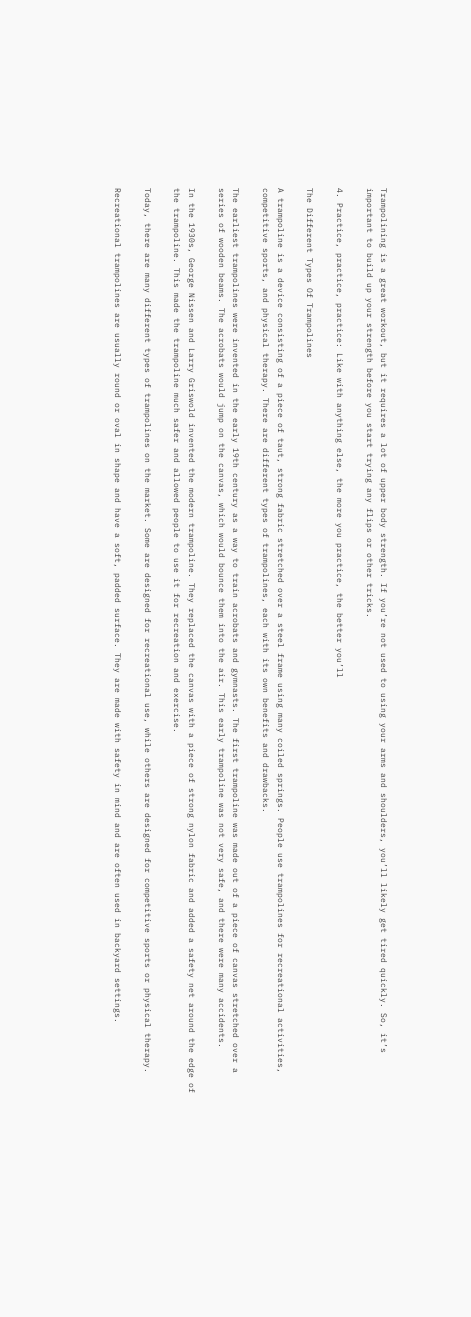Trampolining is a great workout, but it requires a lot of upper body strength. If you’re not used to using your arms and shoulders, you’ll likely get tired quickly. So, it’s important to build up your strength before you start trying any flips or other tricks.

4. Practice, practice, practice: Like with anything else, the more you practice, the better you’ll

The Different Types Of Trampolines

A trampoline is a device consisting of a piece of taut, strong fabric stretched over a steel frame using many coiled springs. People use trampolines for recreational activities, competitive sports, and physical therapy. There are different types of trampolines, each with its own benefits and drawbacks.

The earliest trampolines were invented in the early 19th century as a way to train acrobats and gymnasts. The first trampoline was made out of a piece of canvas stretched over a series of wooden beams. The acrobats would jump on the canvas, which would bounce them into the air. This early trampoline was not very safe, and there were many accidents.

In the 1930s, George Nissen and Larry Griswold invented the modern trampoline. They replaced the canvas with a piece of strong nylon fabric and added a safety net around the edge of the trampoline. This made the trampoline much safer and allowed people to use it for recreation and exercise.

Today, there are many different types of trampolines on the market. Some are designed for recreational use, while others are designed for competitive sports or physical therapy.

Recreational trampolines are usually round or oval in shape and have a soft, padded surface. They are made with safety in mind and are often used in backyard settings.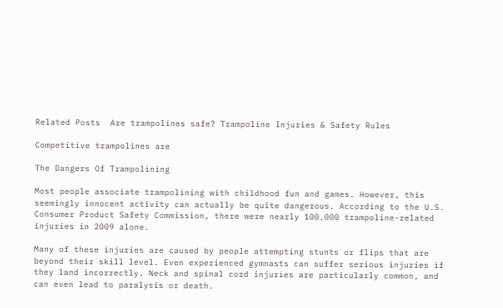Related Posts  Are trampolines safe? Trampoline Injuries & Safety Rules

Competitive trampolines are

The Dangers Of Trampolining

Most people associate trampolining with childhood fun and games. However, this seemingly innocent activity can actually be quite dangerous. According to the U.S. Consumer Product Safety Commission, there were nearly 100,000 trampoline-related injuries in 2009 alone.

Many of these injuries are caused by people attempting stunts or flips that are beyond their skill level. Even experienced gymnasts can suffer serious injuries if they land incorrectly. Neck and spinal cord injuries are particularly common, and can even lead to paralysis or death.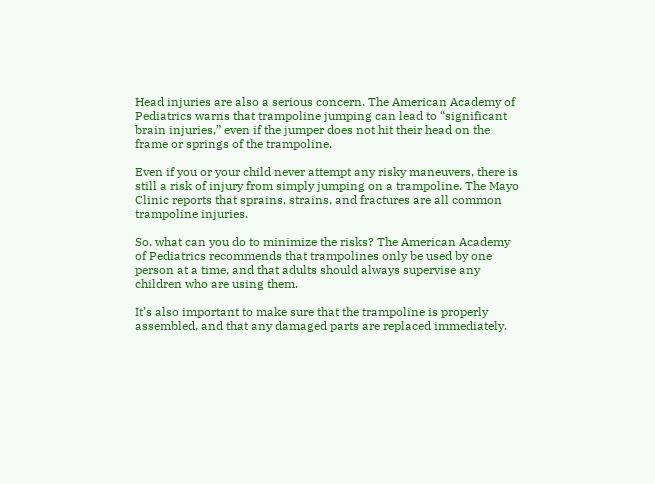Head injuries are also a serious concern. The American Academy of Pediatrics warns that trampoline jumping can lead to “significant brain injuries,” even if the jumper does not hit their head on the frame or springs of the trampoline.

Even if you or your child never attempt any risky maneuvers, there is still a risk of injury from simply jumping on a trampoline. The Mayo Clinic reports that sprains, strains, and fractures are all common trampoline injuries.

So, what can you do to minimize the risks? The American Academy of Pediatrics recommends that trampolines only be used by one person at a time, and that adults should always supervise any children who are using them.

It’s also important to make sure that the trampoline is properly assembled, and that any damaged parts are replaced immediately.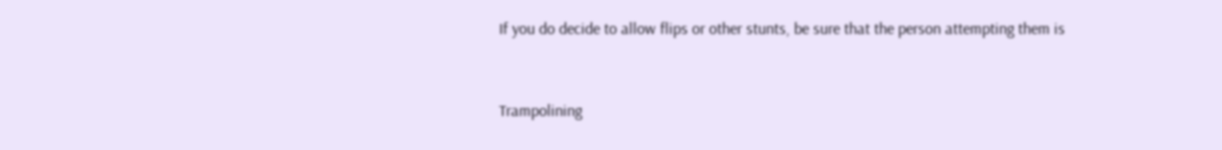If you do decide to allow flips or other stunts, be sure that the person attempting them is


Trampolining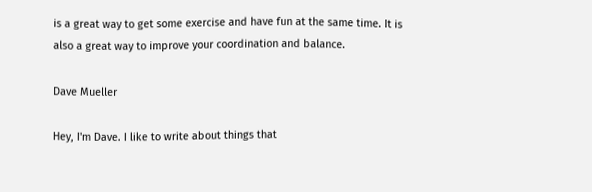is a great way to get some exercise and have fun at the same time. It is also a great way to improve your coordination and balance.

Dave Mueller

Hey, I'm Dave. I like to write about things that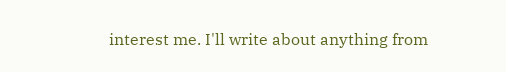interest me. I'll write about anything from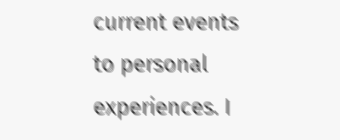current events to personal experiences. I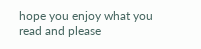hope you enjoy what you read and please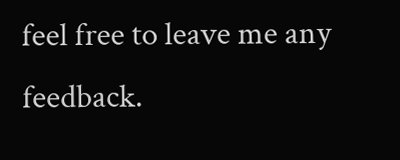feel free to leave me any feedback.